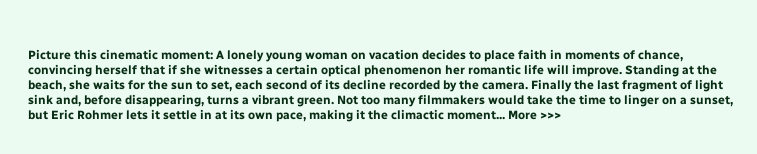Picture this cinematic moment: A lonely young woman on vacation decides to place faith in moments of chance, convincing herself that if she witnesses a certain optical phenomenon her romantic life will improve. Standing at the beach, she waits for the sun to set, each second of its decline recorded by the camera. Finally the last fragment of light sink and, before disappearing, turns a vibrant green. Not too many filmmakers would take the time to linger on a sunset, but Eric Rohmer lets it settle in at its own pace, making it the climactic moment... More >>>